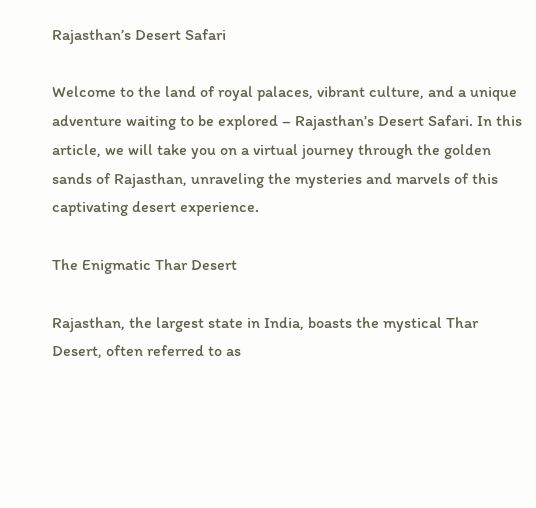Rajasthan’s Desert Safari

Welcome to the land of royal palaces, vibrant culture, and a unique adventure waiting to be explored – Rajasthan’s Desert Safari. In this article, we will take you on a virtual journey through the golden sands of Rajasthan, unraveling the mysteries and marvels of this captivating desert experience.

The Enigmatic Thar Desert

Rajasthan, the largest state in India, boasts the mystical Thar Desert, often referred to as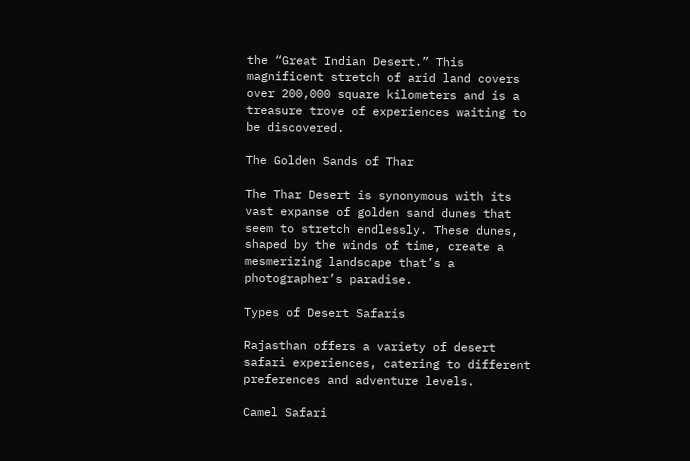the “Great Indian Desert.” This magnificent stretch of arid land covers over 200,000 square kilometers and is a treasure trove of experiences waiting to be discovered.

The Golden Sands of Thar

The Thar Desert is synonymous with its vast expanse of golden sand dunes that seem to stretch endlessly. These dunes, shaped by the winds of time, create a mesmerizing landscape that’s a photographer’s paradise.

Types of Desert Safaris

Rajasthan offers a variety of desert safari experiences, catering to different preferences and adventure levels.

Camel Safari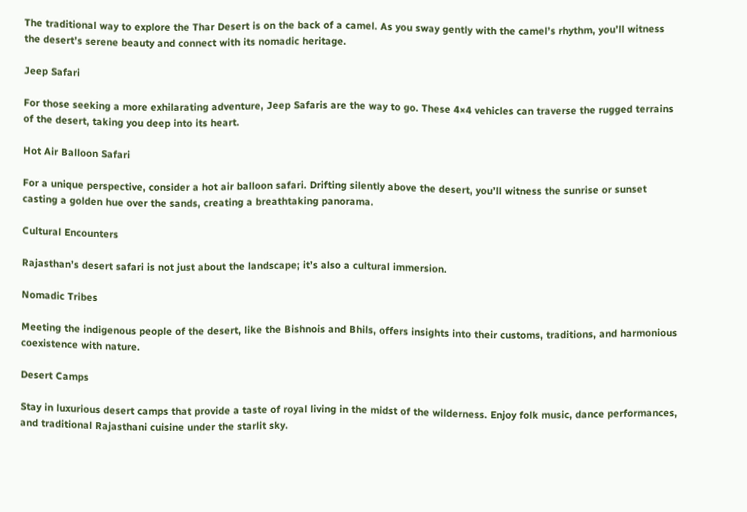The traditional way to explore the Thar Desert is on the back of a camel. As you sway gently with the camel’s rhythm, you’ll witness the desert’s serene beauty and connect with its nomadic heritage.

Jeep Safari

For those seeking a more exhilarating adventure, Jeep Safaris are the way to go. These 4×4 vehicles can traverse the rugged terrains of the desert, taking you deep into its heart.

Hot Air Balloon Safari

For a unique perspective, consider a hot air balloon safari. Drifting silently above the desert, you’ll witness the sunrise or sunset casting a golden hue over the sands, creating a breathtaking panorama.

Cultural Encounters

Rajasthan’s desert safari is not just about the landscape; it’s also a cultural immersion.

Nomadic Tribes

Meeting the indigenous people of the desert, like the Bishnois and Bhils, offers insights into their customs, traditions, and harmonious coexistence with nature.

Desert Camps

Stay in luxurious desert camps that provide a taste of royal living in the midst of the wilderness. Enjoy folk music, dance performances, and traditional Rajasthani cuisine under the starlit sky.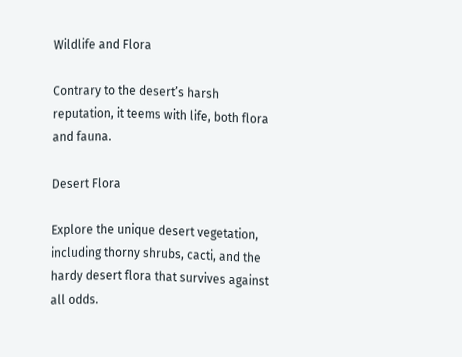Wildlife and Flora

Contrary to the desert’s harsh reputation, it teems with life, both flora and fauna.

Desert Flora

Explore the unique desert vegetation, including thorny shrubs, cacti, and the hardy desert flora that survives against all odds.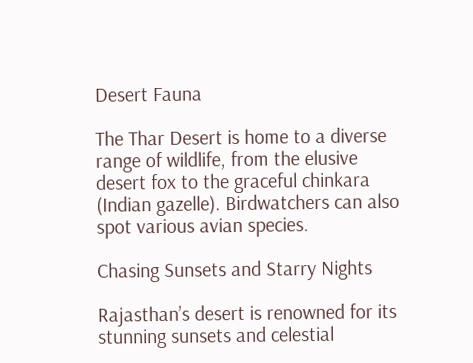Desert Fauna

The Thar Desert is home to a diverse range of wildlife, from the elusive desert fox to the graceful chinkara (Indian gazelle). Birdwatchers can also spot various avian species.

Chasing Sunsets and Starry Nights

Rajasthan’s desert is renowned for its stunning sunsets and celestial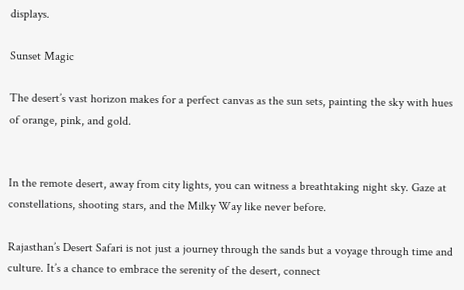displays.

Sunset Magic

The desert’s vast horizon makes for a perfect canvas as the sun sets, painting the sky with hues of orange, pink, and gold.


In the remote desert, away from city lights, you can witness a breathtaking night sky. Gaze at constellations, shooting stars, and the Milky Way like never before.

Rajasthan’s Desert Safari is not just a journey through the sands but a voyage through time and culture. It’s a chance to embrace the serenity of the desert, connect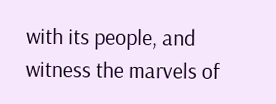with its people, and witness the marvels of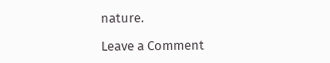nature.

Leave a Comment